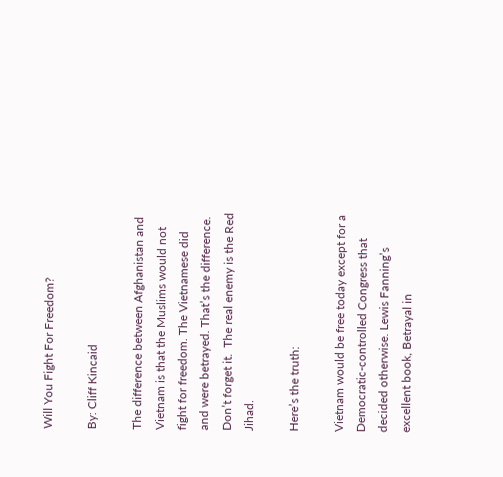Will You Fight For Freedom?

By: Cliff Kincaid

The difference between Afghanistan and Vietnam is that the Muslims would not fight for freedom. The Vietnamese did and were betrayed. That’s the difference. Don’t forget it.  The real enemy is the Red Jihad.

Here’s the truth:

Vietnam would be free today except for a Democratic-controlled Congress that decided otherwise. Lewis Fanning’s excellent book, Betrayal in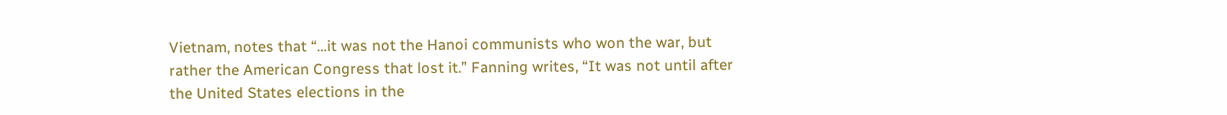Vietnam, notes that “…it was not the Hanoi communists who won the war, but rather the American Congress that lost it.” Fanning writes, “It was not until after the United States elections in the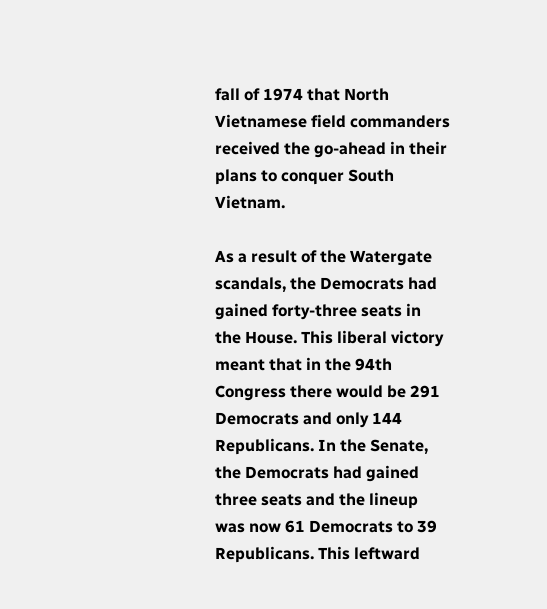fall of 1974 that North Vietnamese field commanders received the go-ahead in their plans to conquer South Vietnam.

As a result of the Watergate scandals, the Democrats had gained forty-three seats in the House. This liberal victory meant that in the 94th Congress there would be 291 Democrats and only 144 Republicans. In the Senate, the Democrats had gained three seats and the lineup was now 61 Democrats to 39 Republicans. This leftward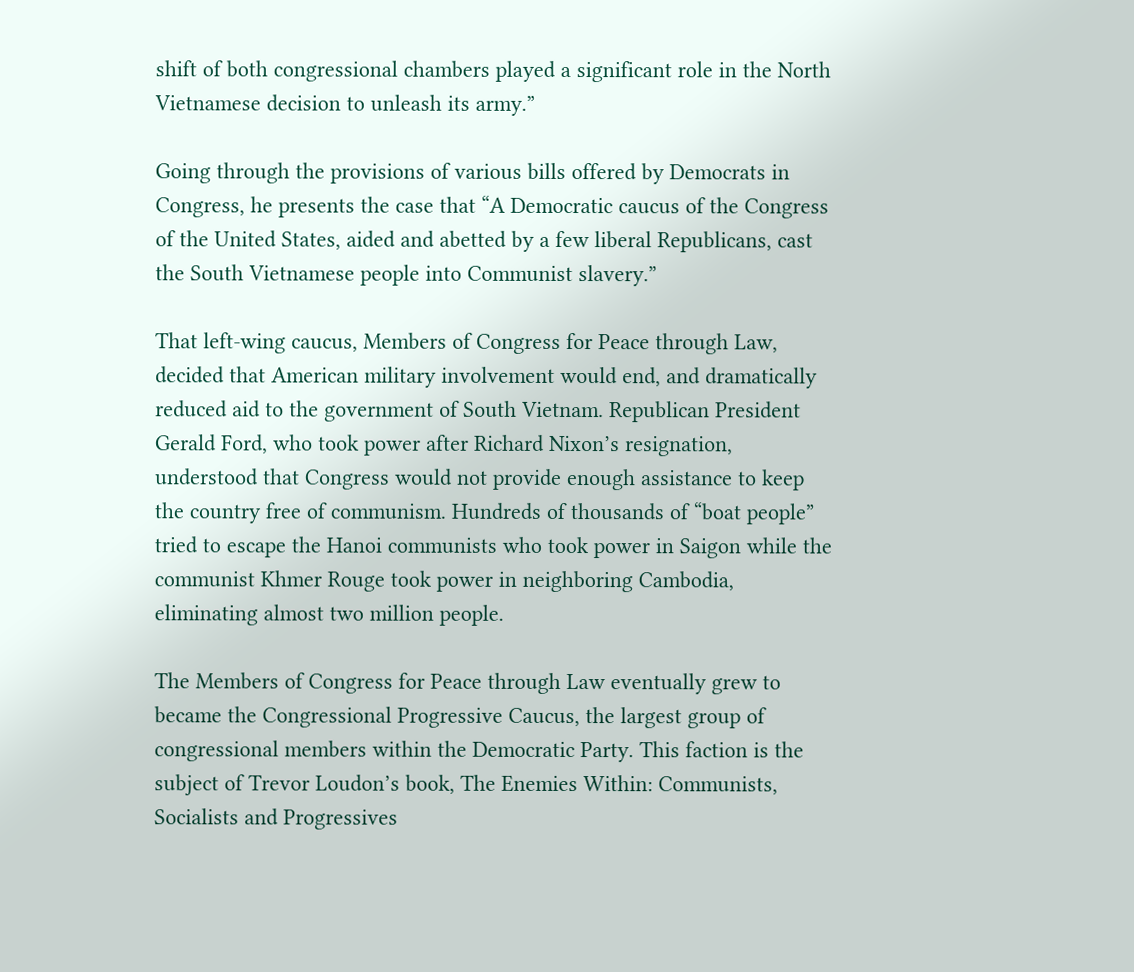shift of both congressional chambers played a significant role in the North Vietnamese decision to unleash its army.”

Going through the provisions of various bills offered by Democrats in Congress, he presents the case that “A Democratic caucus of the Congress of the United States, aided and abetted by a few liberal Republicans, cast the South Vietnamese people into Communist slavery.”

That left-wing caucus, Members of Congress for Peace through Law, decided that American military involvement would end, and dramatically reduced aid to the government of South Vietnam. Republican President Gerald Ford, who took power after Richard Nixon’s resignation, understood that Congress would not provide enough assistance to keep the country free of communism. Hundreds of thousands of “boat people” tried to escape the Hanoi communists who took power in Saigon while the communist Khmer Rouge took power in neighboring Cambodia, eliminating almost two million people.

The Members of Congress for Peace through Law eventually grew to became the Congressional Progressive Caucus, the largest group of congressional members within the Democratic Party. This faction is the subject of Trevor Loudon’s book, The Enemies Within: Communists, Socialists and Progressives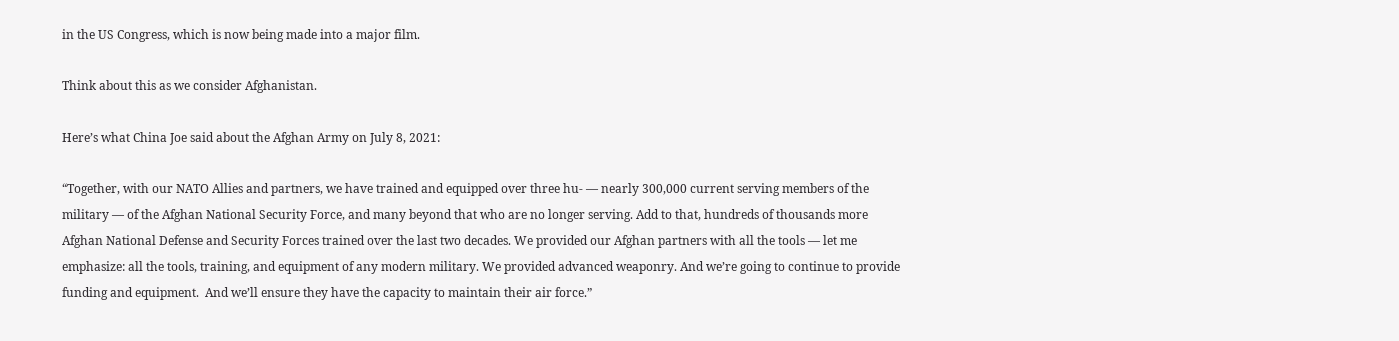in the US Congress, which is now being made into a major film.

Think about this as we consider Afghanistan.

Here’s what China Joe said about the Afghan Army on July 8, 2021:

“Together, with our NATO Allies and partners, we have trained and equipped over three hu- — nearly 300,000 current serving members of the military — of the Afghan National Security Force, and many beyond that who are no longer serving. Add to that, hundreds of thousands more Afghan National Defense and Security Forces trained over the last two decades. We provided our Afghan partners with all the tools — let me emphasize: all the tools, training, and equipment of any modern military. We provided advanced weaponry. And we’re going to continue to provide funding and equipment.  And we’ll ensure they have the capacity to maintain their air force.”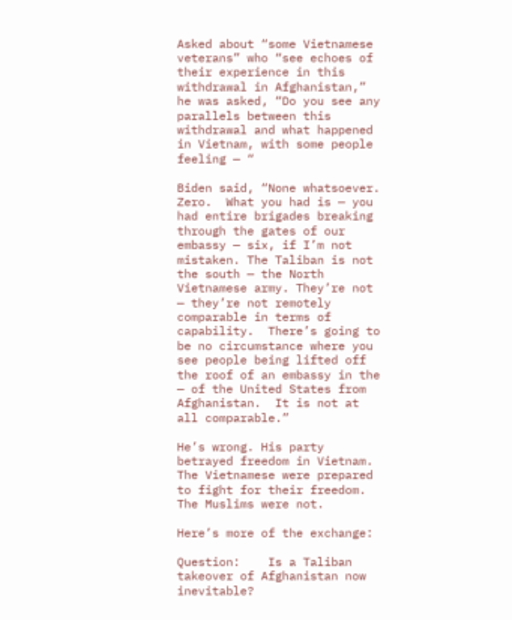Asked about “some Vietnamese veterans” who “see echoes of their experience in this withdrawal in Afghanistan,” he was asked, “Do you see any parallels between this withdrawal and what happened in Vietnam, with some people feeling — “

Biden said, “None whatsoever.  Zero.  What you had is — you had entire brigades breaking through the gates of our embassy — six, if I’m not mistaken. The Taliban is not the south — the North Vietnamese army. They’re not — they’re not remotely comparable in terms of capability.  There’s going to be no circumstance where you see people being lifted off the roof of an embassy in the — of the United States from Afghanistan.  It is not at all comparable.”

He’s wrong. His party betrayed freedom in Vietnam. The Vietnamese were prepared to fight for their freedom. The Muslims were not.

Here’s more of the exchange:

Question:    Is a Taliban takeover of Afghanistan now inevitable?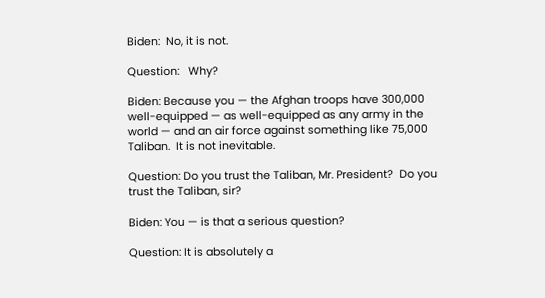Biden:  No, it is not.

Question:   Why?

Biden: Because you — the Afghan troops have 300,000 well-equipped — as well-equipped as any army in the world — and an air force against something like 75,000 Taliban.  It is not inevitable.

Question: Do you trust the Taliban, Mr. President?  Do you trust the Taliban, sir?

Biden: You — is that a serious question?

Question: It is absolutely a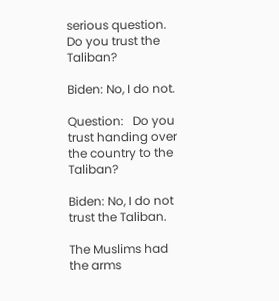serious question.  Do you trust the Taliban?

Biden: No, I do not.

Question:   Do you trust handing over the country to the Taliban?

Biden: No, I do not trust the Taliban.

The Muslims had the arms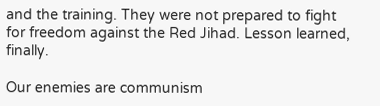and the training. They were not prepared to fight for freedom against the Red Jihad. Lesson learned, finally.

Our enemies are communism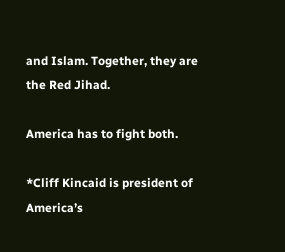and Islam. Together, they are the Red Jihad.

America has to fight both.

*Cliff Kincaid is president of America’s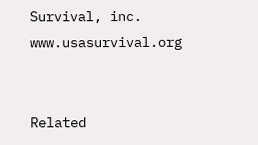Survival, inc. www.usasurvival.org


Related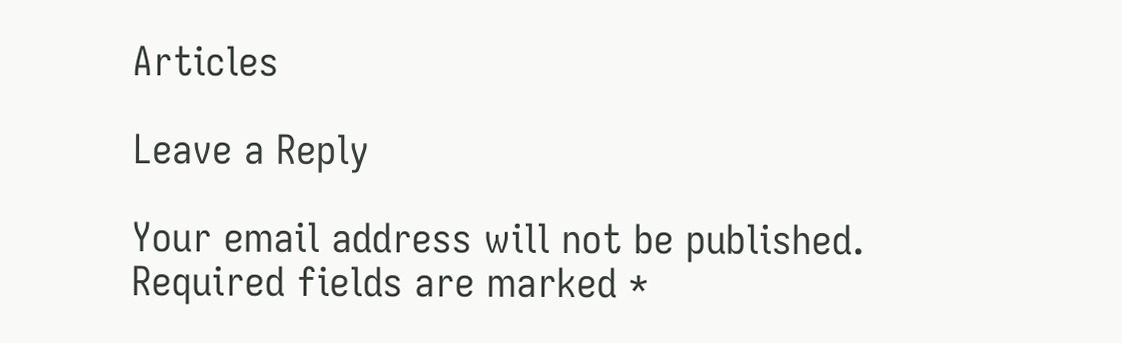Articles

Leave a Reply

Your email address will not be published. Required fields are marked *